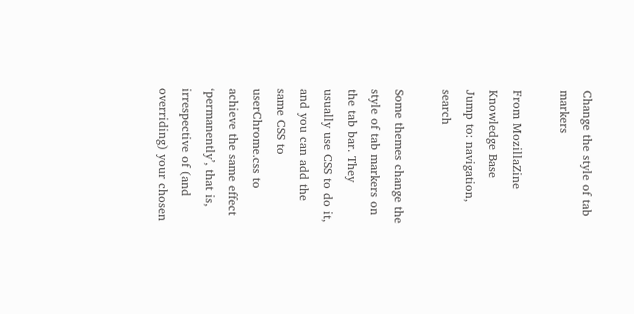Change the style of tab markers

From MozillaZine Knowledge Base
Jump to: navigation, search

Some themes change the style of tab markers on the tab bar. They usually use CSS to do it, and you can add the same CSS to userChrome.css to achieve the same effect ‘permanently’, that is, irrespective of (and overriding) your chosen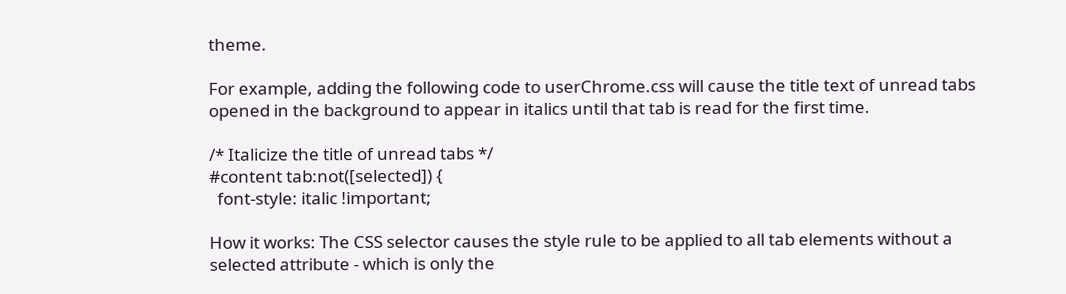theme.

For example, adding the following code to userChrome.css will cause the title text of unread tabs opened in the background to appear in italics until that tab is read for the first time.

/* Italicize the title of unread tabs */
#content tab:not([selected]) {
  font-style: italic !important;

How it works: The CSS selector causes the style rule to be applied to all tab elements without a selected attribute - which is only the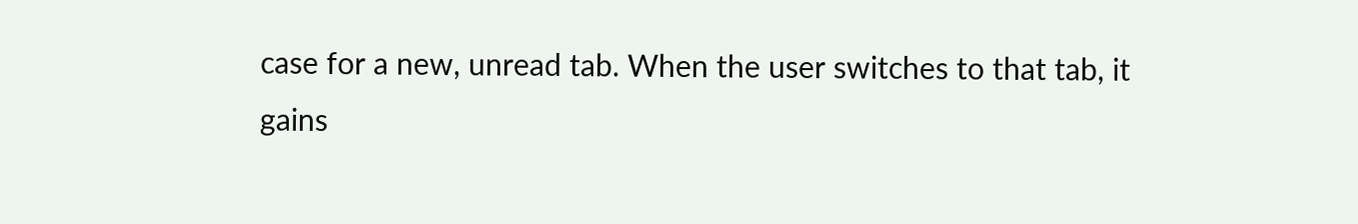case for a new, unread tab. When the user switches to that tab, it gains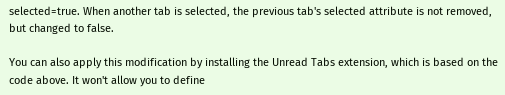selected=true. When another tab is selected, the previous tab's selected attribute is not removed, but changed to false.

You can also apply this modification by installing the Unread Tabs extension, which is based on the code above. It won't allow you to define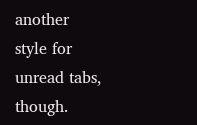another style for unread tabs, though.